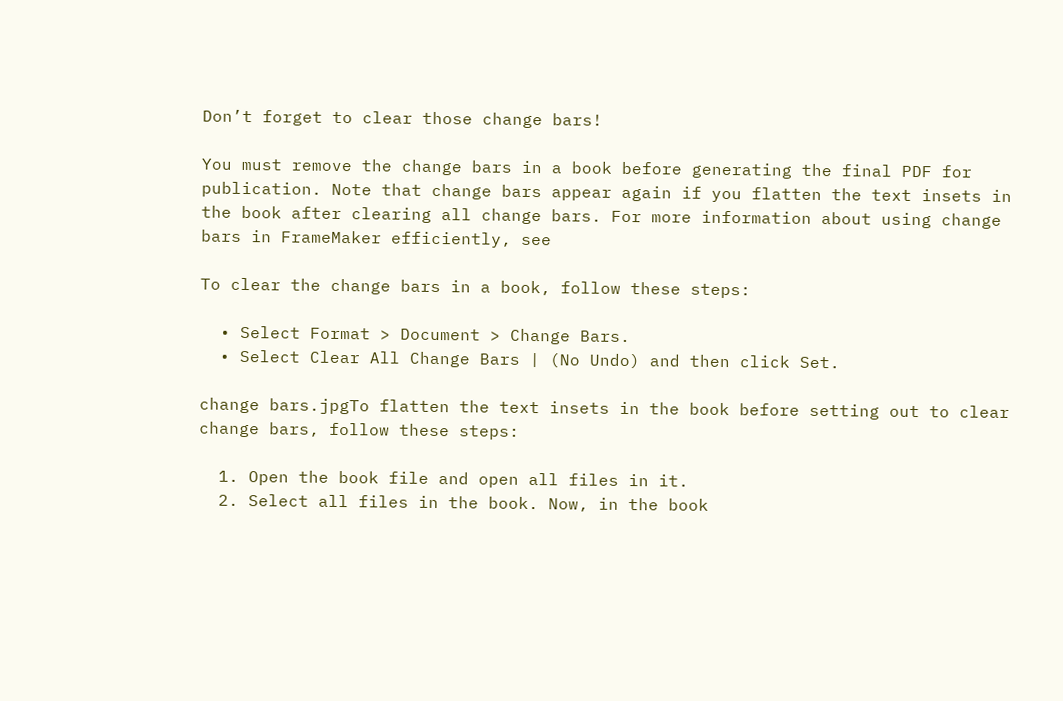Don’t forget to clear those change bars!

You must remove the change bars in a book before generating the final PDF for publication. Note that change bars appear again if you flatten the text insets in the book after clearing all change bars. For more information about using change bars in FrameMaker efficiently, see

To clear the change bars in a book, follow these steps:

  • Select Format > Document > Change Bars.
  • Select Clear All Change Bars | (No Undo) and then click Set.

change bars.jpgTo flatten the text insets in the book before setting out to clear change bars, follow these steps:

  1. Open the book file and open all files in it.
  2. Select all files in the book. Now, in the book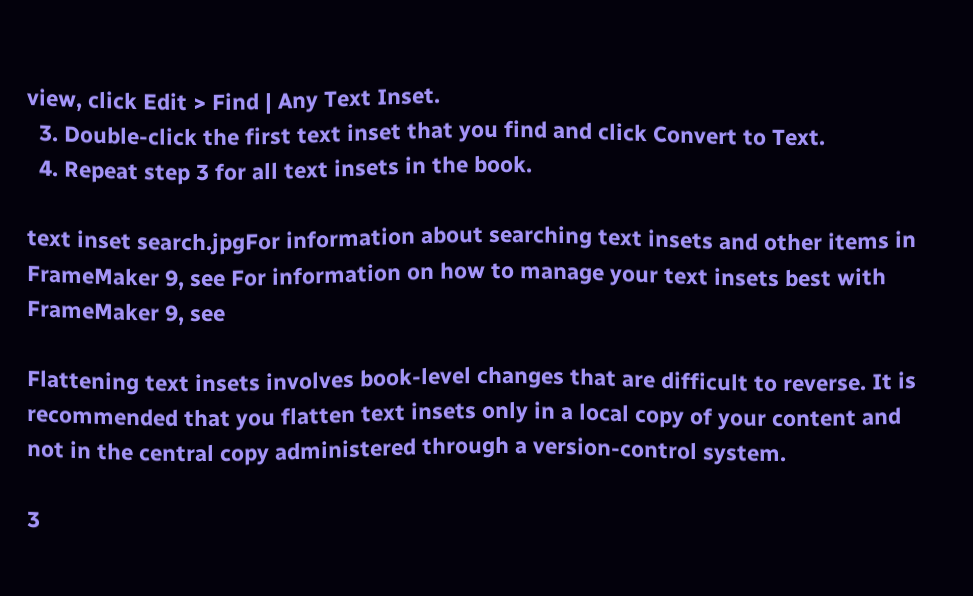view, click Edit > Find | Any Text Inset.
  3. Double-click the first text inset that you find and click Convert to Text.
  4. Repeat step 3 for all text insets in the book.

text inset search.jpgFor information about searching text insets and other items in FrameMaker 9, see For information on how to manage your text insets best with FrameMaker 9, see

Flattening text insets involves book-level changes that are difficult to reverse. It is recommended that you flatten text insets only in a local copy of your content and not in the central copy administered through a version-control system.

3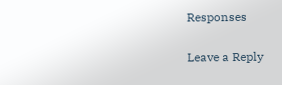Responses

Leave a Reply